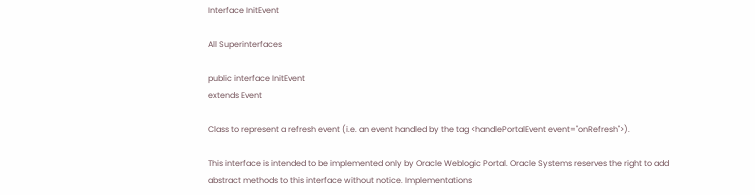Interface InitEvent

All Superinterfaces

public interface InitEvent
extends Event

Class to represent a refresh event (i.e. an event handled by the tag <handlePortalEvent event="onRefresh">).

This interface is intended to be implemented only by Oracle Weblogic Portal. Oracle Systems reserves the right to add abstract methods to this interface without notice. Implementations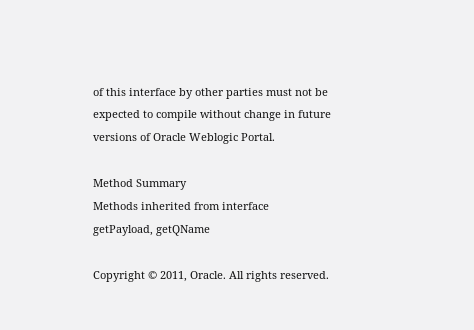of this interface by other parties must not be expected to compile without change in future versions of Oracle Weblogic Portal.

Method Summary
Methods inherited from interface
getPayload, getQName

Copyright © 2011, Oracle. All rights reserved.